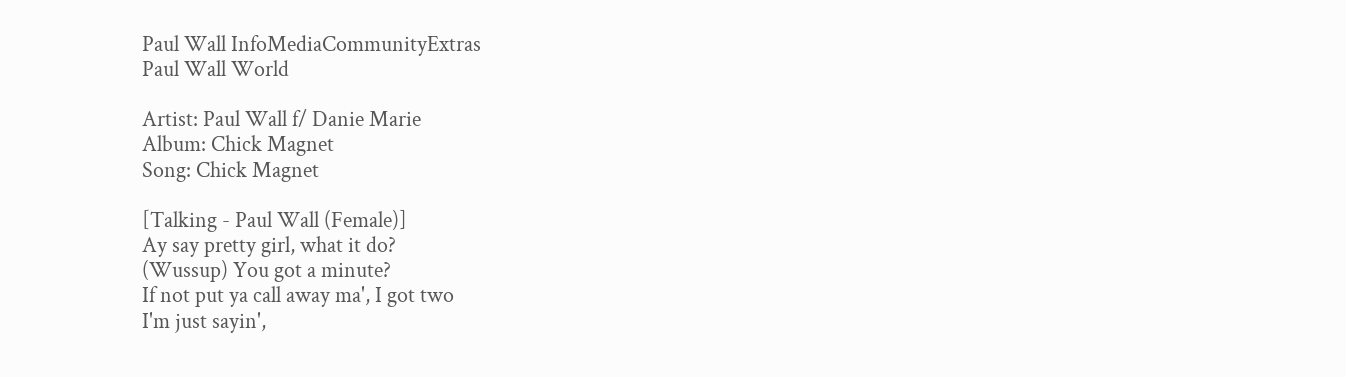Paul Wall InfoMediaCommunityExtras
Paul Wall World

Artist: Paul Wall f/ Danie Marie
Album: Chick Magnet
Song: Chick Magnet

[Talking - Paul Wall (Female)]
Ay say pretty girl, what it do?
(Wussup) You got a minute?
If not put ya call away ma', I got two
I'm just sayin',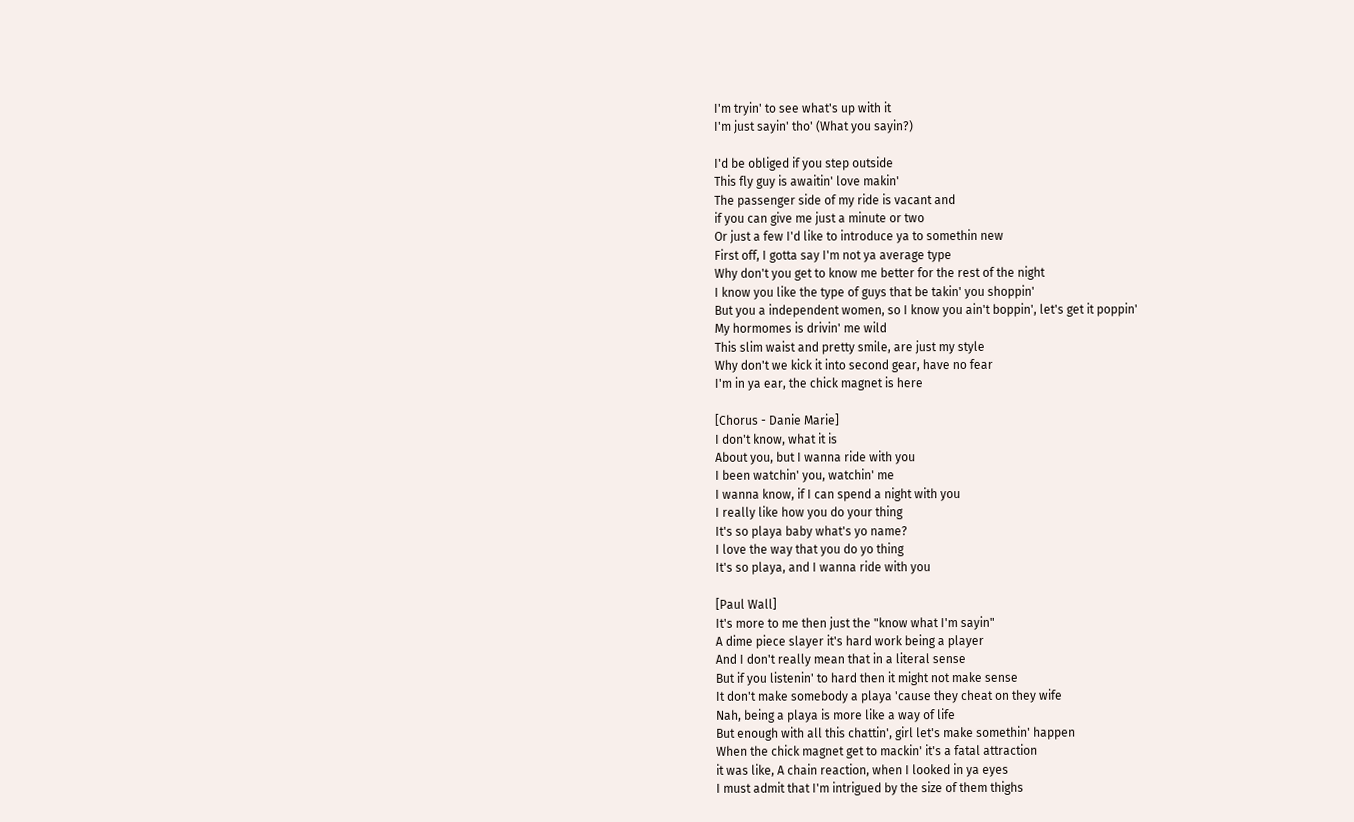I'm tryin' to see what's up with it
I'm just sayin' tho' (What you sayin?)

I'd be obliged if you step outside
This fly guy is awaitin' love makin'
The passenger side of my ride is vacant and
if you can give me just a minute or two
Or just a few I'd like to introduce ya to somethin new
First off, I gotta say I'm not ya average type
Why don't you get to know me better for the rest of the night
I know you like the type of guys that be takin' you shoppin'
But you a independent women, so I know you ain't boppin', let's get it poppin'
My hormomes is drivin' me wild
This slim waist and pretty smile, are just my style
Why don't we kick it into second gear, have no fear
I'm in ya ear, the chick magnet is here

[Chorus - Danie Marie]
I don't know, what it is
About you, but I wanna ride with you
I been watchin' you, watchin' me
I wanna know, if I can spend a night with you
I really like how you do your thing
It's so playa baby what's yo name?
I love the way that you do yo thing
It's so playa, and I wanna ride with you

[Paul Wall]
It's more to me then just the "know what I'm sayin"
A dime piece slayer it's hard work being a player
And I don't really mean that in a literal sense
But if you listenin' to hard then it might not make sense
It don't make somebody a playa 'cause they cheat on they wife
Nah, being a playa is more like a way of life
But enough with all this chattin', girl let's make somethin' happen
When the chick magnet get to mackin' it's a fatal attraction
it was like, A chain reaction, when I looked in ya eyes
I must admit that I'm intrigued by the size of them thighs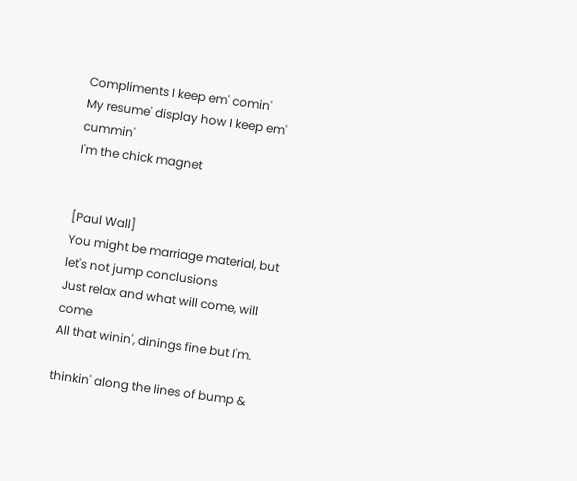Compliments I keep em' comin'
My resume' display how I keep em' cummin'
I'm the chick magnet


[Paul Wall]
You might be marriage material, but let's not jump conclusions
Just relax and what will come, will come
All that winin', dinings fine but I'm.

thinkin' along the lines of bump &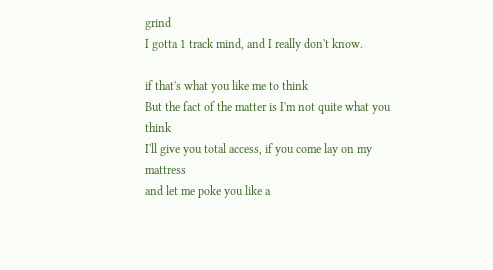grind
I gotta 1 track mind, and I really don't know.

if that's what you like me to think
But the fact of the matter is I'm not quite what you think
I'll give you total access, if you come lay on my mattress
and let me poke you like a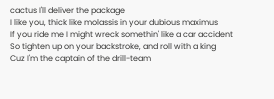cactus I'll deliver the package
I like you, thick like molassis in your dubious maximus
If you ride me I might wreck somethin' like a car accident
So tighten up on your backstroke, and roll with a king
Cuz I'm the captain of the drill-team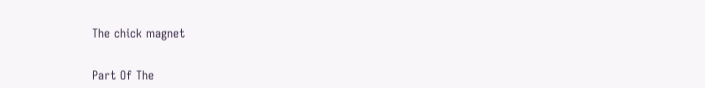The chick magnet


Part Of The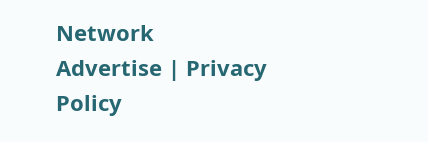Network             Advertise | Privacy Policy